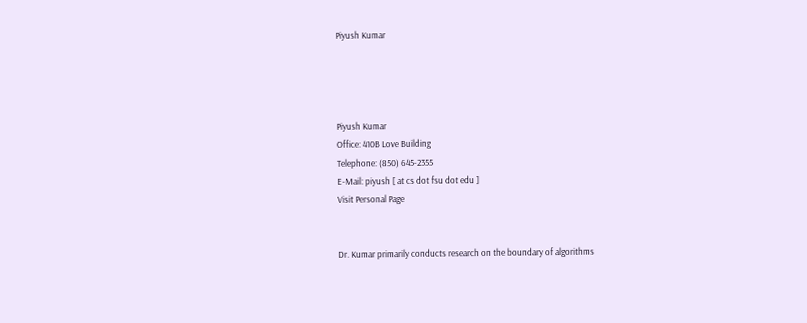Piyush Kumar




Piyush Kumar
Office: 410B Love Building
Telephone: (850) 645-2355
E-Mail: piyush [ at cs dot fsu dot edu ]
Visit Personal Page


Dr. Kumar primarily conducts research on the boundary of algorithms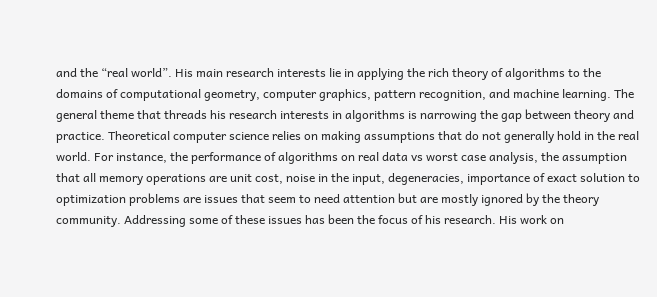and the “real world”. His main research interests lie in applying the rich theory of algorithms to the domains of computational geometry, computer graphics, pattern recognition, and machine learning. The general theme that threads his research interests in algorithms is narrowing the gap between theory and practice. Theoretical computer science relies on making assumptions that do not generally hold in the real world. For instance, the performance of algorithms on real data vs worst case analysis, the assumption that all memory operations are unit cost, noise in the input, degeneracies, importance of exact solution to optimization problems are issues that seem to need attention but are mostly ignored by the theory community. Addressing some of these issues has been the focus of his research. His work on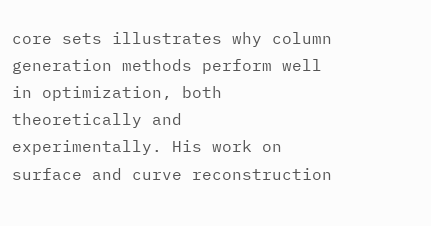core sets illustrates why column generation methods perform well in optimization, both theoretically and experimentally. His work on surface and curve reconstruction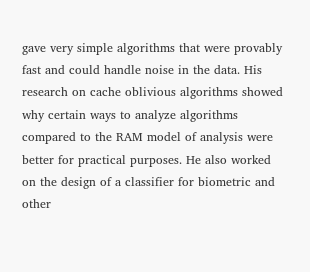gave very simple algorithms that were provably fast and could handle noise in the data. His research on cache oblivious algorithms showed why certain ways to analyze algorithms compared to the RAM model of analysis were better for practical purposes. He also worked on the design of a classifier for biometric and other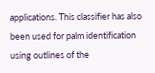applications. This classifier has also been used for palm identification using outlines of the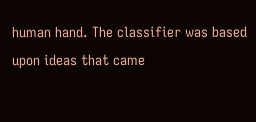human hand. The classifier was based upon ideas that came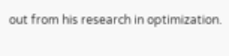out from his research in optimization.